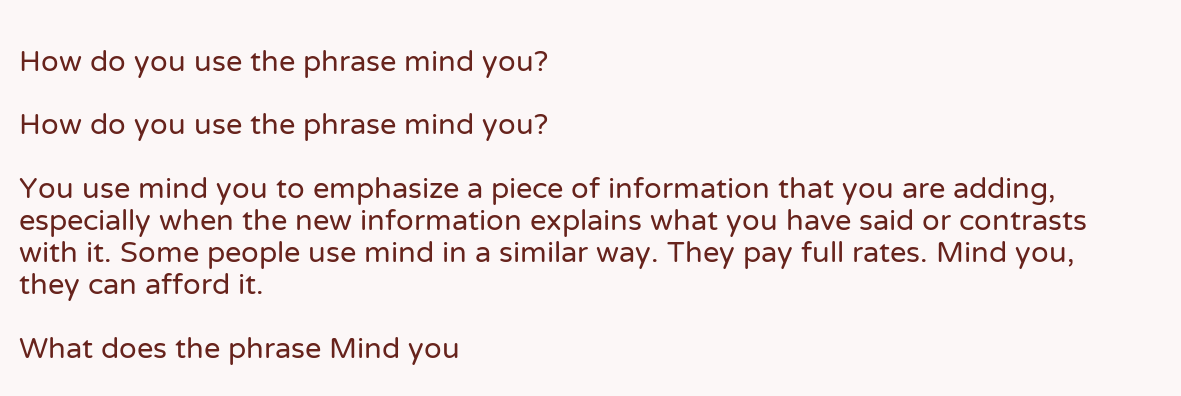How do you use the phrase mind you?

How do you use the phrase mind you?

You use mind you to emphasize a piece of information that you are adding, especially when the new information explains what you have said or contrasts with it. Some people use mind in a similar way. They pay full rates. Mind you, they can afford it.

What does the phrase Mind you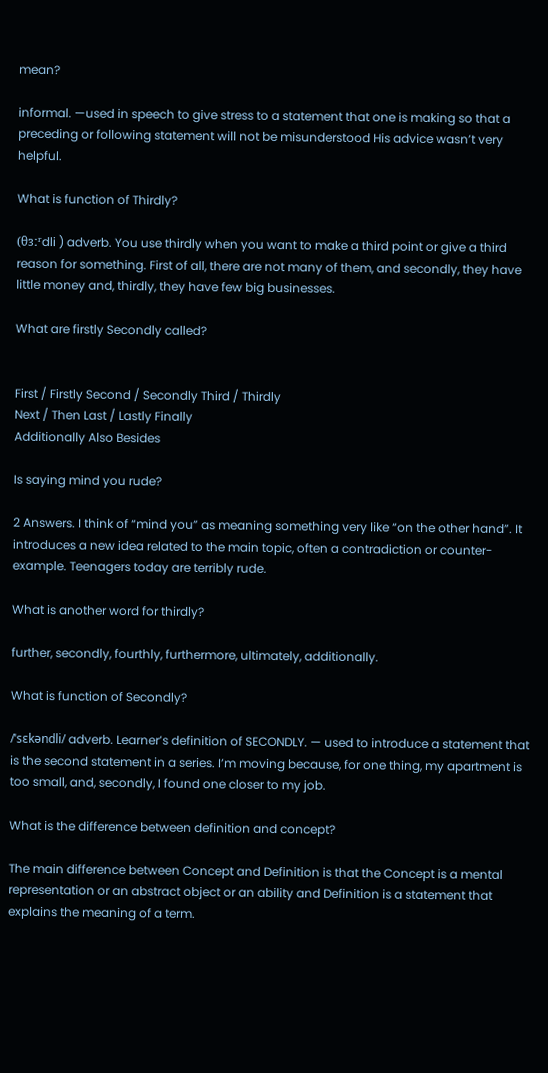mean?

informal. —used in speech to give stress to a statement that one is making so that a preceding or following statement will not be misunderstood His advice wasn’t very helpful.

What is function of Thirdly?

(θɜːʳdli ) adverb. You use thirdly when you want to make a third point or give a third reason for something. First of all, there are not many of them, and secondly, they have little money and, thirdly, they have few big businesses.

What are firstly Secondly called?


First / Firstly Second / Secondly Third / Thirdly
Next / Then Last / Lastly Finally
Additionally Also Besides

Is saying mind you rude?

2 Answers. I think of “mind you” as meaning something very like “on the other hand”. It introduces a new idea related to the main topic, often a contradiction or counter-example. Teenagers today are terribly rude.

What is another word for thirdly?

further, secondly, fourthly, furthermore, ultimately, additionally.

What is function of Secondly?

/ˈsɛkəndli/ adverb. Learner’s definition of SECONDLY. — used to introduce a statement that is the second statement in a series. I’m moving because, for one thing, my apartment is too small, and, secondly, I found one closer to my job.

What is the difference between definition and concept?

The main difference between Concept and Definition is that the Concept is a mental representation or an abstract object or an ability and Definition is a statement that explains the meaning of a term.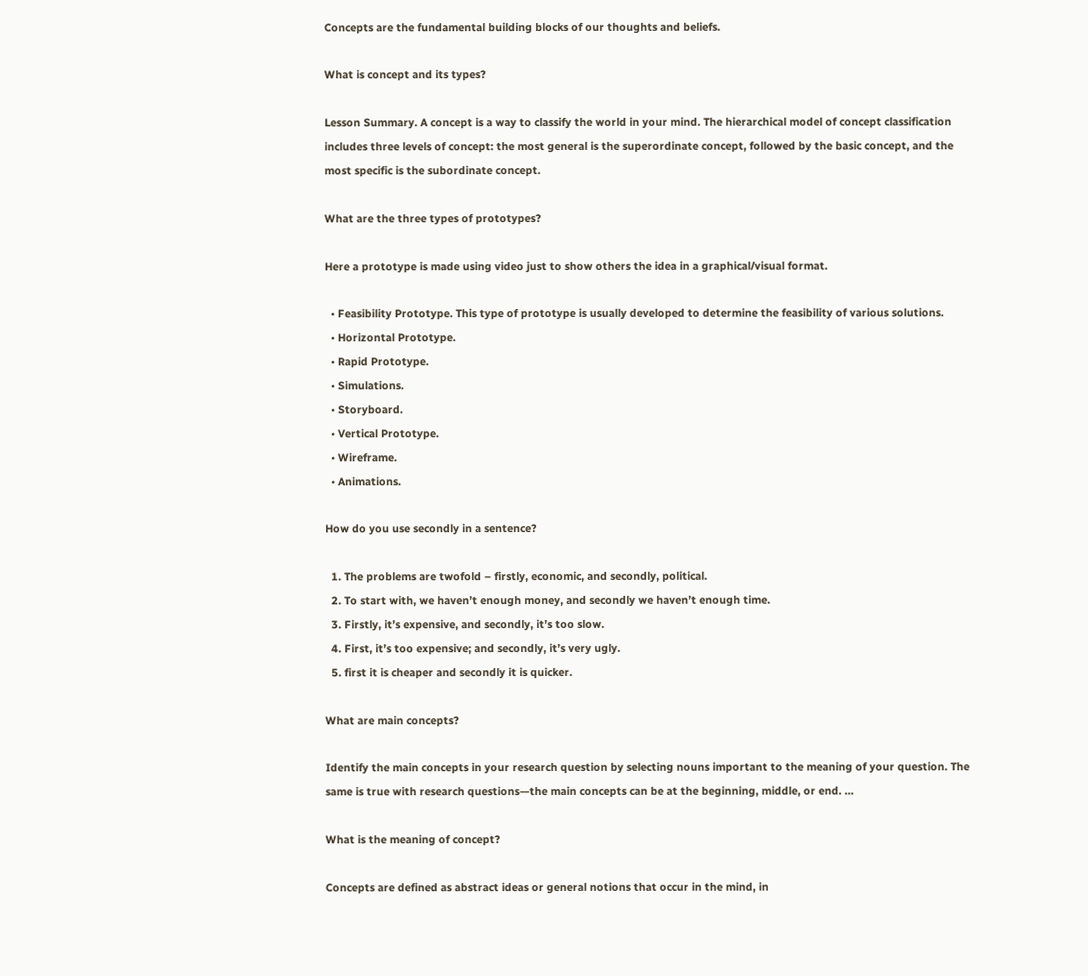Concepts are the fundamental building blocks of our thoughts and beliefs.

What is concept and its types?

Lesson Summary. A concept is a way to classify the world in your mind. The hierarchical model of concept classification includes three levels of concept: the most general is the superordinate concept, followed by the basic concept, and the most specific is the subordinate concept.

What are the three types of prototypes?

Here a prototype is made using video just to show others the idea in a graphical/visual format.

  • Feasibility Prototype. This type of prototype is usually developed to determine the feasibility of various solutions.
  • Horizontal Prototype.
  • Rapid Prototype.
  • Simulations.
  • Storyboard.
  • Vertical Prototype.
  • Wireframe.
  • Animations.

How do you use secondly in a sentence?

  1. The problems are twofold – firstly, economic, and secondly, political.
  2. To start with, we haven’t enough money, and secondly we haven’t enough time.
  3. Firstly, it’s expensive, and secondly, it’s too slow.
  4. First, it’s too expensive; and secondly, it’s very ugly.
  5. first it is cheaper and secondly it is quicker.

What are main concepts?

Identify the main concepts in your research question by selecting nouns important to the meaning of your question. The same is true with research questions—the main concepts can be at the beginning, middle, or end. …

What is the meaning of concept?

Concepts are defined as abstract ideas or general notions that occur in the mind, in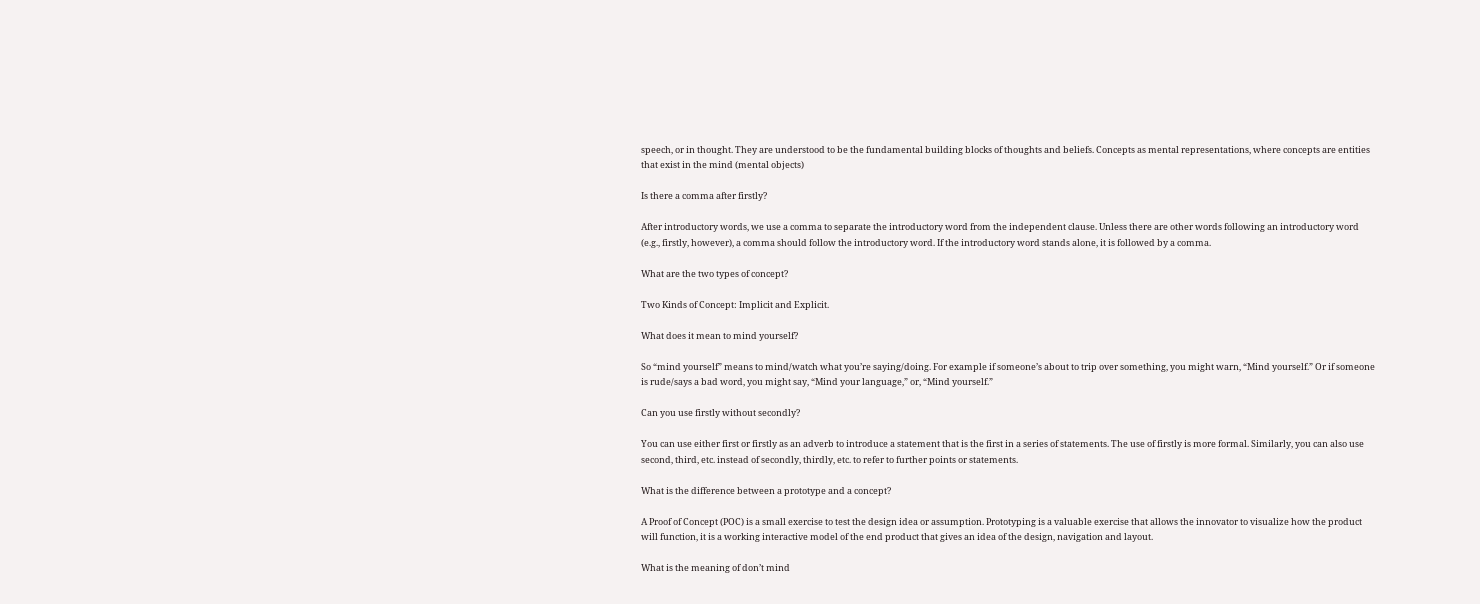speech, or in thought. They are understood to be the fundamental building blocks of thoughts and beliefs. Concepts as mental representations, where concepts are entities that exist in the mind (mental objects)

Is there a comma after firstly?

After introductory words, we use a comma to separate the introductory word from the independent clause. Unless there are other words following an introductory word (e.g., firstly, however), a comma should follow the introductory word. If the introductory word stands alone, it is followed by a comma.

What are the two types of concept?

Two Kinds of Concept: Implicit and Explicit.

What does it mean to mind yourself?

So “mind yourself” means to mind/watch what you’re saying/doing. For example if someone’s about to trip over something, you might warn, “Mind yourself.” Or if someone is rude/says a bad word, you might say, “Mind your language,” or, “Mind yourself.”

Can you use firstly without secondly?

You can use either first or firstly as an adverb to introduce a statement that is the first in a series of statements. The use of firstly is more formal. Similarly, you can also use second, third, etc. instead of secondly, thirdly, etc. to refer to further points or statements.

What is the difference between a prototype and a concept?

A Proof of Concept (POC) is a small exercise to test the design idea or assumption. Prototyping is a valuable exercise that allows the innovator to visualize how the product will function, it is a working interactive model of the end product that gives an idea of the design, navigation and layout.

What is the meaning of don’t mind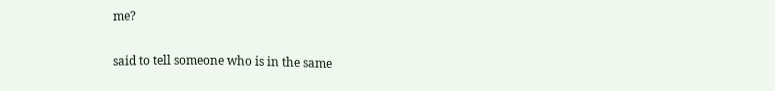me?

said to tell someone who is in the same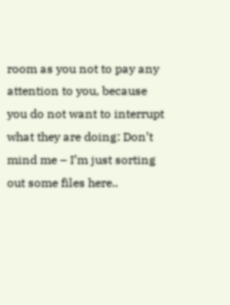room as you not to pay any attention to you, because you do not want to interrupt what they are doing: Don’t mind me – I’m just sorting out some files here..